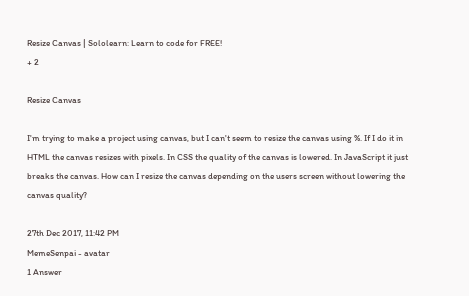Resize Canvas | Sololearn: Learn to code for FREE!
+ 2

Resize Canvas

I'm trying to make a project using canvas, but I can't seem to resize the canvas using %. If I do it in HTML the canvas resizes with pixels. In CSS the quality of the canvas is lowered. In JavaScript it just breaks the canvas. How can I resize the canvas depending on the users screen without lowering the canvas quality?

27th Dec 2017, 11:42 PM
MemeSenpai - avatar
1 Answer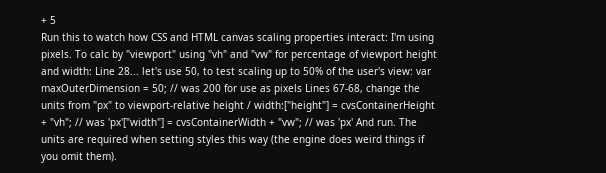+ 5
Run this to watch how CSS and HTML canvas scaling properties interact: I'm using pixels. To calc by "viewport" using "vh" and "vw" for percentage of viewport height and width: Line 28... let's use 50, to test scaling up to 50% of the user's view: var maxOuterDimension = 50; // was 200 for use as pixels Lines 67-68, change the units from "px" to viewport-relative height / width:["height"] = cvsContainerHeight + "vh"; // was 'px'["width"] = cvsContainerWidth + "vw"; // was 'px' And run. The units are required when setting styles this way (the engine does weird things if you omit them).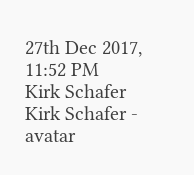27th Dec 2017, 11:52 PM
Kirk Schafer
Kirk Schafer - avatar